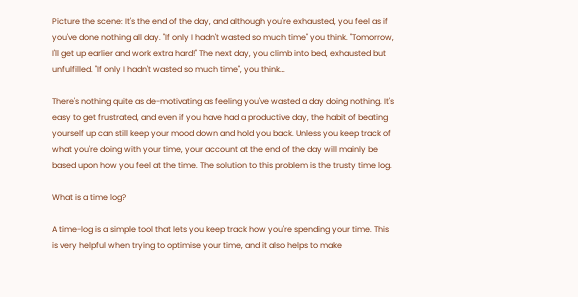Picture the scene: It's the end of the day, and although you're exhausted, you feel as if you've done nothing all day. "If only I hadn't wasted so much time" you think. "Tomorrow, I'll get up earlier and work extra hard!" The next day, you climb into bed, exhausted but unfulfilled. "If only I hadn't wasted so much time", you think…

There's nothing quite as de-motivating as feeling you've wasted a day doing nothing. It's easy to get frustrated, and even if you have had a productive day, the habit of beating yourself up can still keep your mood down and hold you back. Unless you keep track of what you're doing with your time, your account at the end of the day will mainly be based upon how you feel at the time. The solution to this problem is the trusty time log.

What is a time log?

A time-log is a simple tool that lets you keep track how you're spending your time. This is very helpful when trying to optimise your time, and it also helps to make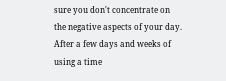sure you don't concentrate on the negative aspects of your day. After a few days and weeks of using a time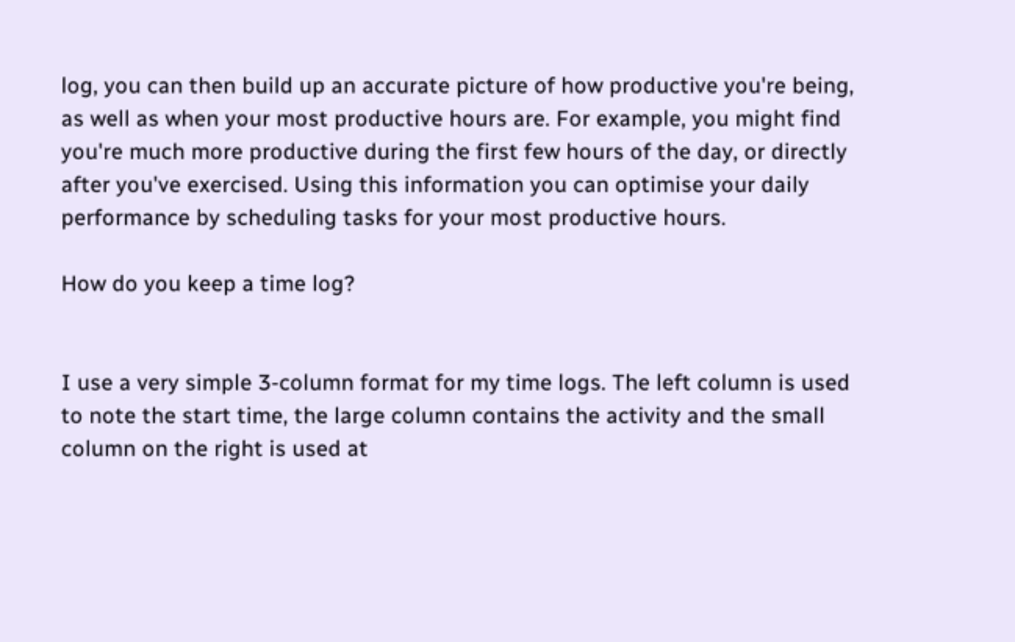log, you can then build up an accurate picture of how productive you're being, as well as when your most productive hours are. For example, you might find you're much more productive during the first few hours of the day, or directly after you've exercised. Using this information you can optimise your daily performance by scheduling tasks for your most productive hours.

How do you keep a time log?


I use a very simple 3-column format for my time logs. The left column is used to note the start time, the large column contains the activity and the small column on the right is used at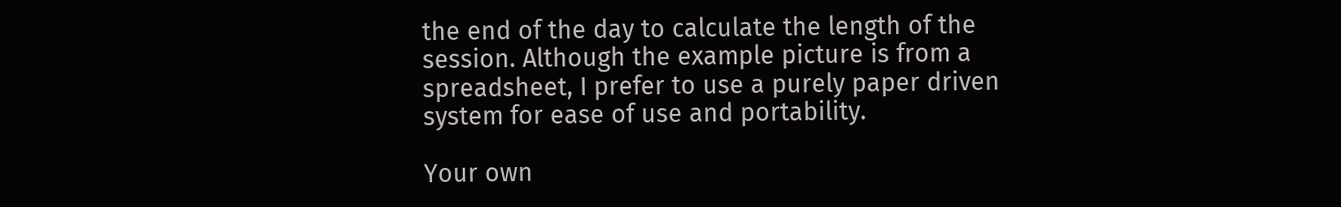the end of the day to calculate the length of the session. Although the example picture is from a spreadsheet, I prefer to use a purely paper driven system for ease of use and portability.

Your own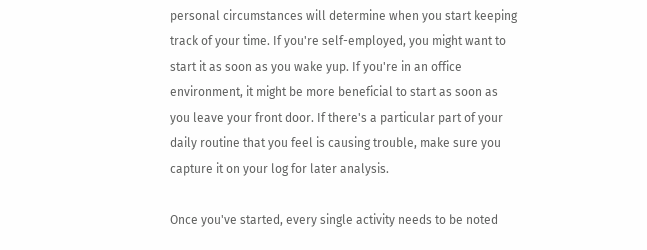personal circumstances will determine when you start keeping track of your time. If you're self-employed, you might want to start it as soon as you wake yup. If you're in an office environment, it might be more beneficial to start as soon as you leave your front door. If there's a particular part of your daily routine that you feel is causing trouble, make sure you capture it on your log for later analysis.

Once you've started, every single activity needs to be noted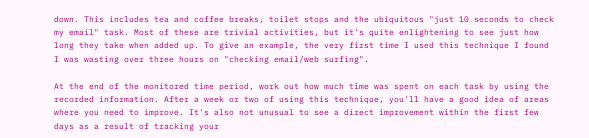down. This includes tea and coffee breaks, toilet stops and the ubiquitous "just 10 seconds to check my email" task. Most of these are trivial activities, but it's quite enlightening to see just how long they take when added up. To give an example, the very first time I used this technique I found I was wasting over three hours on "checking email/web surfing".

At the end of the monitored time period, work out how much time was spent on each task by using the recorded information. After a week or two of using this technique, you'll have a good idea of areas where you need to improve. It's also not unusual to see a direct improvement within the first few days as a result of tracking your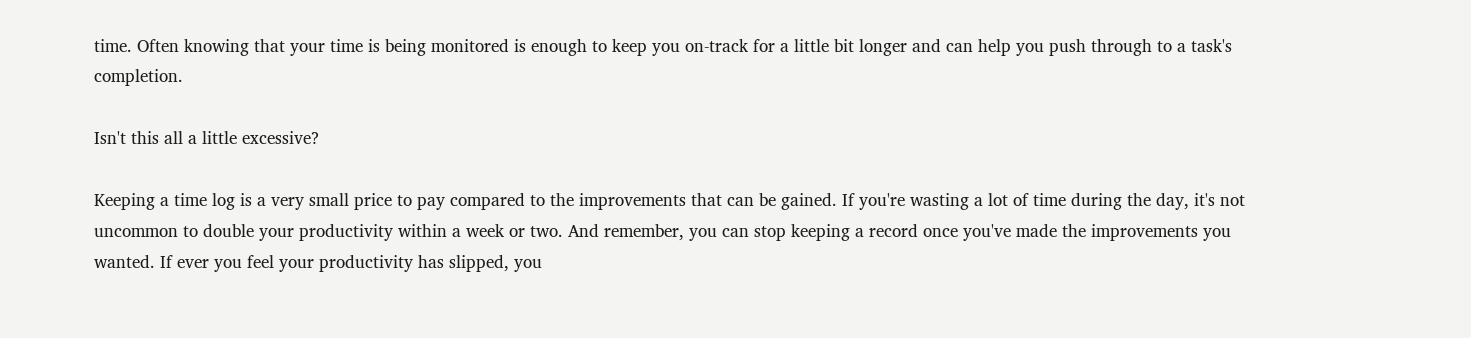time. Often knowing that your time is being monitored is enough to keep you on-track for a little bit longer and can help you push through to a task's completion.

Isn't this all a little excessive?

Keeping a time log is a very small price to pay compared to the improvements that can be gained. If you're wasting a lot of time during the day, it's not uncommon to double your productivity within a week or two. And remember, you can stop keeping a record once you've made the improvements you wanted. If ever you feel your productivity has slipped, you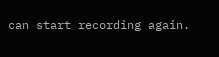can start recording again.